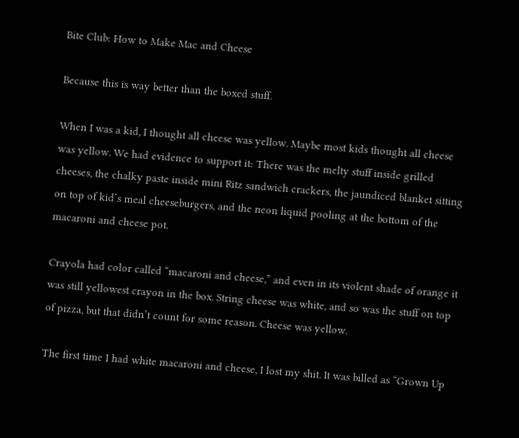Bite Club: How to Make Mac and Cheese

Because this is way better than the boxed stuff.

When I was a kid, I thought all cheese was yellow. Maybe most kids thought all cheese was yellow. We had evidence to support it: There was the melty stuff inside grilled cheeses, the chalky paste inside mini Ritz sandwich crackers, the jaundiced blanket sitting on top of kid’s meal cheeseburgers, and the neon liquid pooling at the bottom of the macaroni and cheese pot.

Crayola had color called “macaroni and cheese,” and even in its violent shade of orange it was still yellowest crayon in the box. String cheese was white, and so was the stuff on top of pizza, but that didn’t count for some reason. Cheese was yellow.

The first time I had white macaroni and cheese, I lost my shit. It was billed as “Grown Up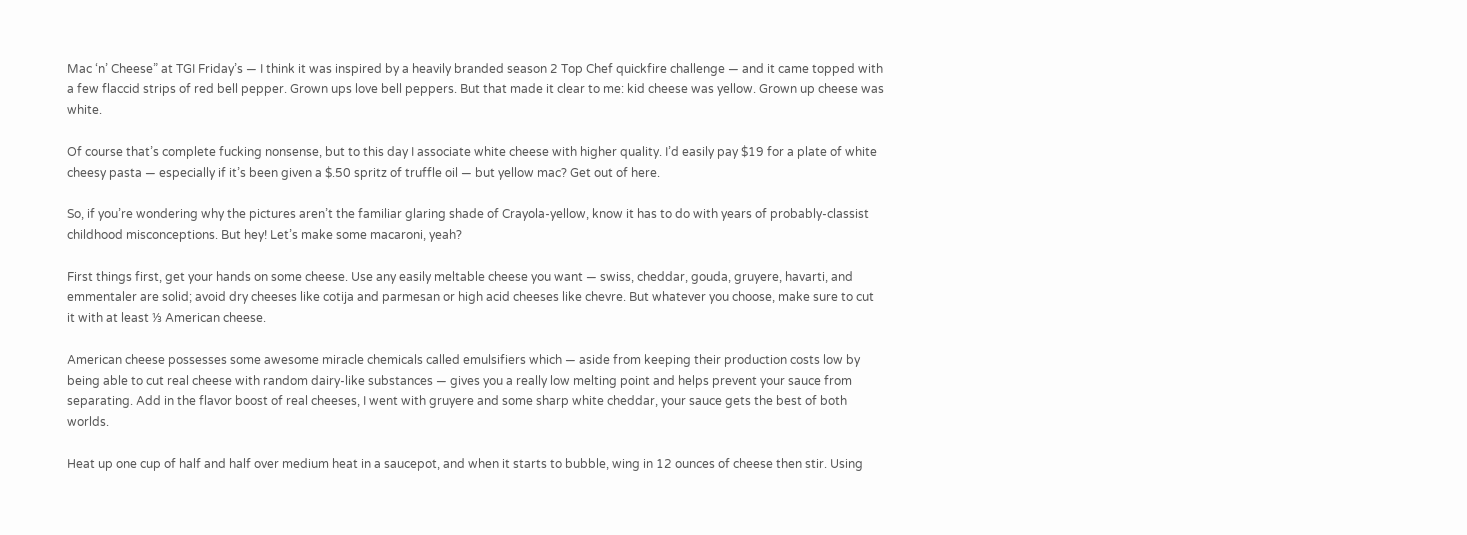Mac ‘n’ Cheese” at TGI Friday’s — I think it was inspired by a heavily branded season 2 Top Chef quickfire challenge — and it came topped with a few flaccid strips of red bell pepper. Grown ups love bell peppers. But that made it clear to me: kid cheese was yellow. Grown up cheese was white.

Of course that’s complete fucking nonsense, but to this day I associate white cheese with higher quality. I’d easily pay $19 for a plate of white cheesy pasta — especially if it’s been given a $.50 spritz of truffle oil — but yellow mac? Get out of here.

So, if you’re wondering why the pictures aren’t the familiar glaring shade of Crayola-yellow, know it has to do with years of probably-classist childhood misconceptions. But hey! Let’s make some macaroni, yeah?

First things first, get your hands on some cheese. Use any easily meltable cheese you want — swiss, cheddar, gouda, gruyere, havarti, and emmentaler are solid; avoid dry cheeses like cotija and parmesan or high acid cheeses like chevre. But whatever you choose, make sure to cut it with at least ⅓ American cheese.

American cheese possesses some awesome miracle chemicals called emulsifiers which — aside from keeping their production costs low by being able to cut real cheese with random dairy-like substances — gives you a really low melting point and helps prevent your sauce from separating. Add in the flavor boost of real cheeses, I went with gruyere and some sharp white cheddar, your sauce gets the best of both worlds.

Heat up one cup of half and half over medium heat in a saucepot, and when it starts to bubble, wing in 12 ounces of cheese then stir. Using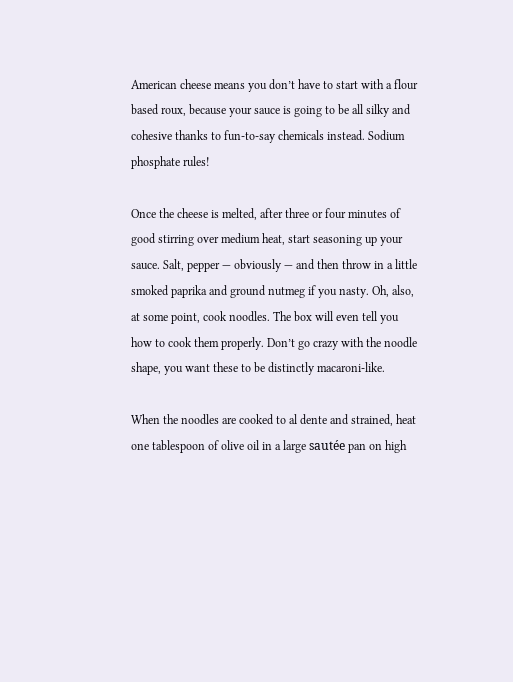American cheese means you don’t have to start with a flour based roux, because your sauce is going to be all silky and cohesive thanks to fun-to-say chemicals instead. Sodium phosphate rules!

Once the cheese is melted, after three or four minutes of good stirring over medium heat, start seasoning up your sauce. Salt, pepper — obviously — and then throw in a little smoked paprika and ground nutmeg if you nasty. Oh, also, at some point, cook noodles. The box will even tell you how to cook them properly. Don’t go crazy with the noodle shape, you want these to be distinctly macaroni-like.

When the noodles are cooked to al dente and strained, heat one tablespoon of olive oil in a large sautée pan on high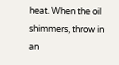heat. When the oil shimmers, throw in an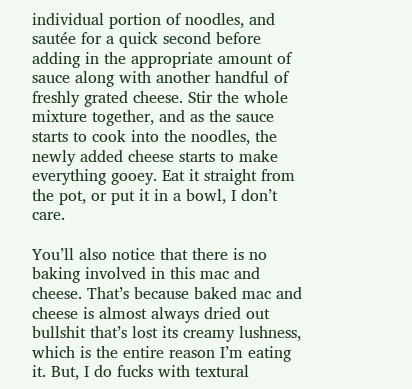individual portion of noodles, and sautée for a quick second before adding in the appropriate amount of sauce along with another handful of freshly grated cheese. Stir the whole mixture together, and as the sauce starts to cook into the noodles, the newly added cheese starts to make everything gooey. Eat it straight from the pot, or put it in a bowl, I don’t care.

You’ll also notice that there is no baking involved in this mac and cheese. That’s because baked mac and cheese is almost always dried out bullshit that’s lost its creamy lushness, which is the entire reason I’m eating it. But, I do fucks with textural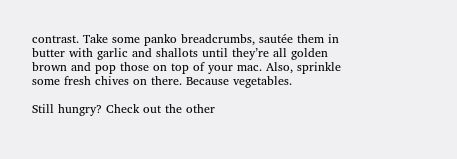contrast. Take some panko breadcrumbs, sautée them in butter with garlic and shallots until they’re all golden brown and pop those on top of your mac. Also, sprinkle some fresh chives on there. Because vegetables.

Still hungry? Check out the other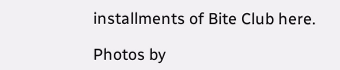installments of Bite Club here.

Photos by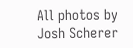All photos by Josh Scherer